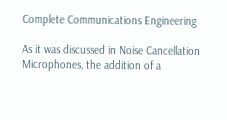Complete Communications Engineering

As it was discussed in Noise Cancellation Microphones, the addition of a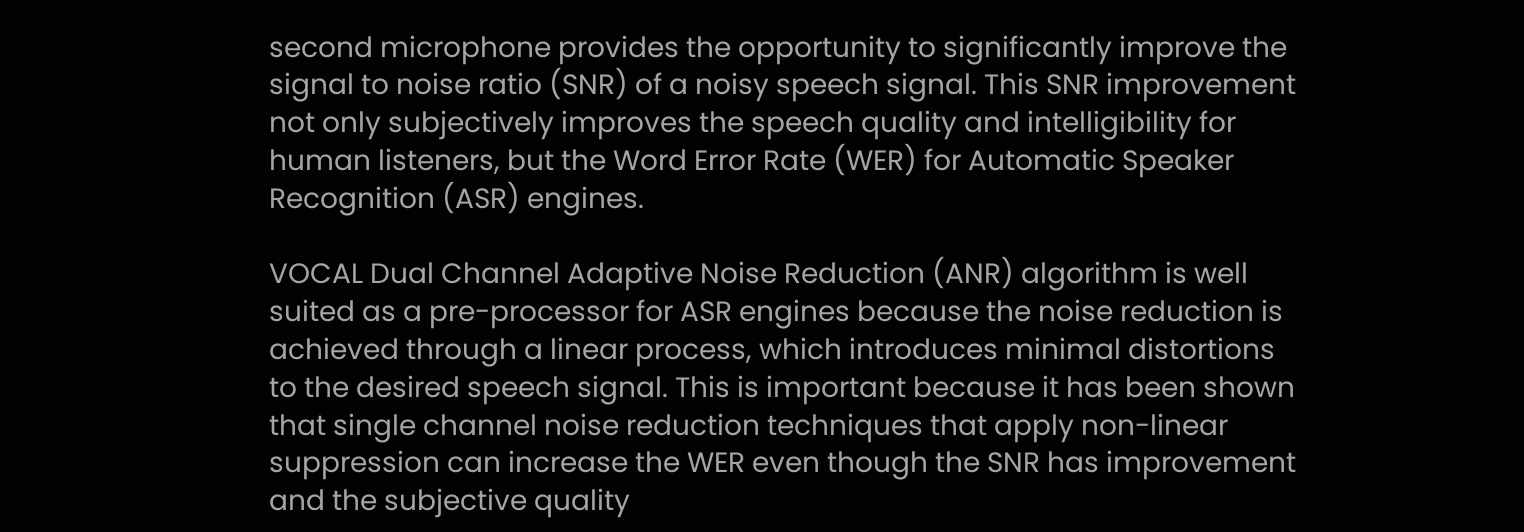second microphone provides the opportunity to significantly improve the signal to noise ratio (SNR) of a noisy speech signal. This SNR improvement not only subjectively improves the speech quality and intelligibility for human listeners, but the Word Error Rate (WER) for Automatic Speaker Recognition (ASR) engines.

VOCAL Dual Channel Adaptive Noise Reduction (ANR) algorithm is well suited as a pre-processor for ASR engines because the noise reduction is achieved through a linear process, which introduces minimal distortions to the desired speech signal. This is important because it has been shown that single channel noise reduction techniques that apply non-linear suppression can increase the WER even though the SNR has improvement and the subjective quality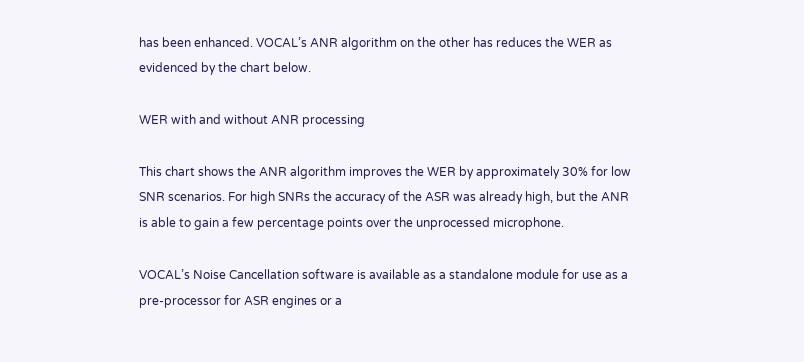has been enhanced. VOCAL’s ANR algorithm on the other has reduces the WER as evidenced by the chart below.

WER with and without ANR processing

This chart shows the ANR algorithm improves the WER by approximately 30% for low SNR scenarios. For high SNRs the accuracy of the ASR was already high, but the ANR is able to gain a few percentage points over the unprocessed microphone.

VOCAL’s Noise Cancellation software is available as a standalone module for use as a pre-processor for ASR engines or a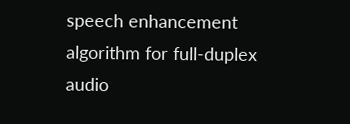speech enhancement algorithm for full-duplex audio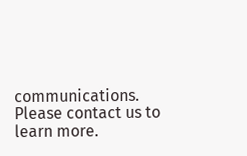communications. Please contact us to learn more.